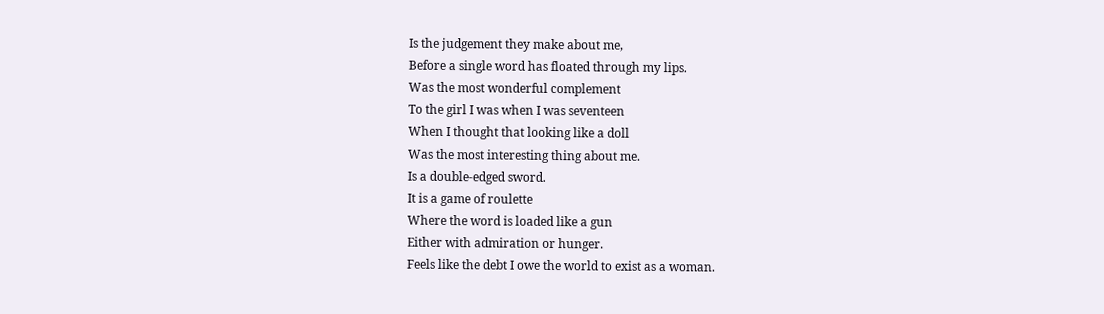Is the judgement they make about me,
Before a single word has floated through my lips.
Was the most wonderful complement
To the girl I was when I was seventeen
When I thought that looking like a doll
Was the most interesting thing about me.
Is a double-edged sword.
It is a game of roulette
Where the word is loaded like a gun
Either with admiration or hunger.
Feels like the debt I owe the world to exist as a woman.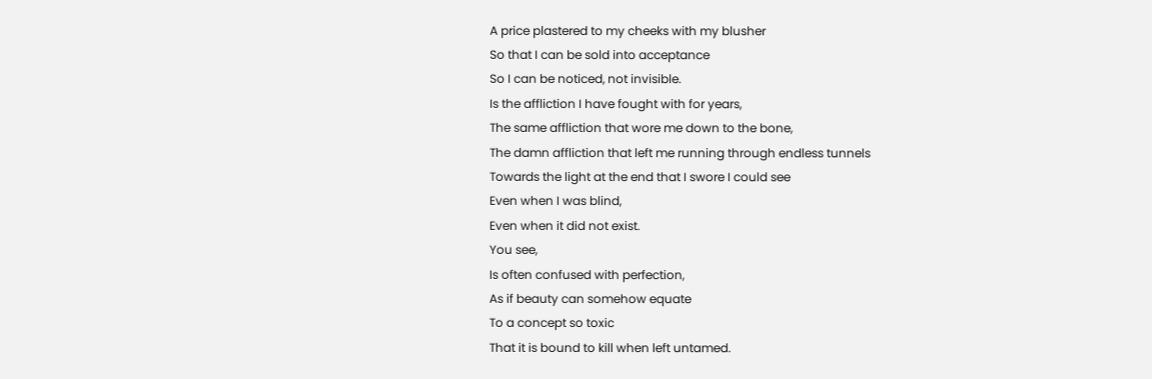A price plastered to my cheeks with my blusher
So that I can be sold into acceptance
So I can be noticed, not invisible.
Is the affliction I have fought with for years,
The same affliction that wore me down to the bone,
The damn affliction that left me running through endless tunnels
Towards the light at the end that I swore I could see
Even when I was blind,
Even when it did not exist.
You see,
Is often confused with perfection,
As if beauty can somehow equate
To a concept so toxic
That it is bound to kill when left untamed.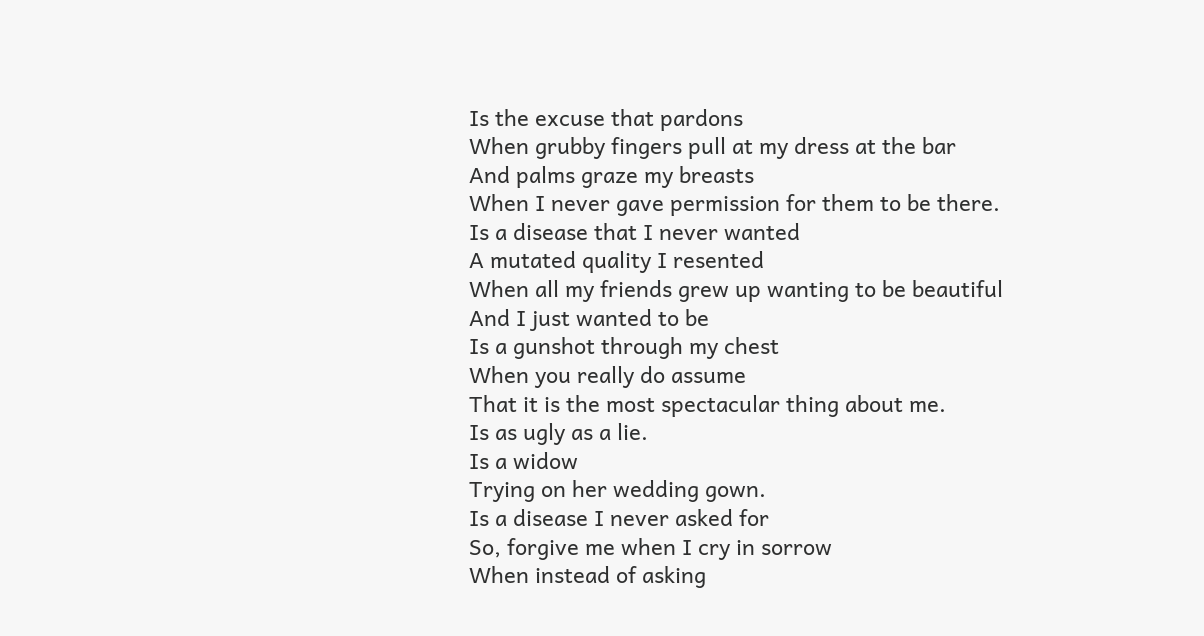Is the excuse that pardons
When grubby fingers pull at my dress at the bar
And palms graze my breasts
When I never gave permission for them to be there.
Is a disease that I never wanted
A mutated quality I resented
When all my friends grew up wanting to be beautiful
And I just wanted to be
Is a gunshot through my chest
When you really do assume
That it is the most spectacular thing about me.
Is as ugly as a lie.
Is a widow
Trying on her wedding gown.
Is a disease I never asked for
So, forgive me when I cry in sorrow
When instead of asking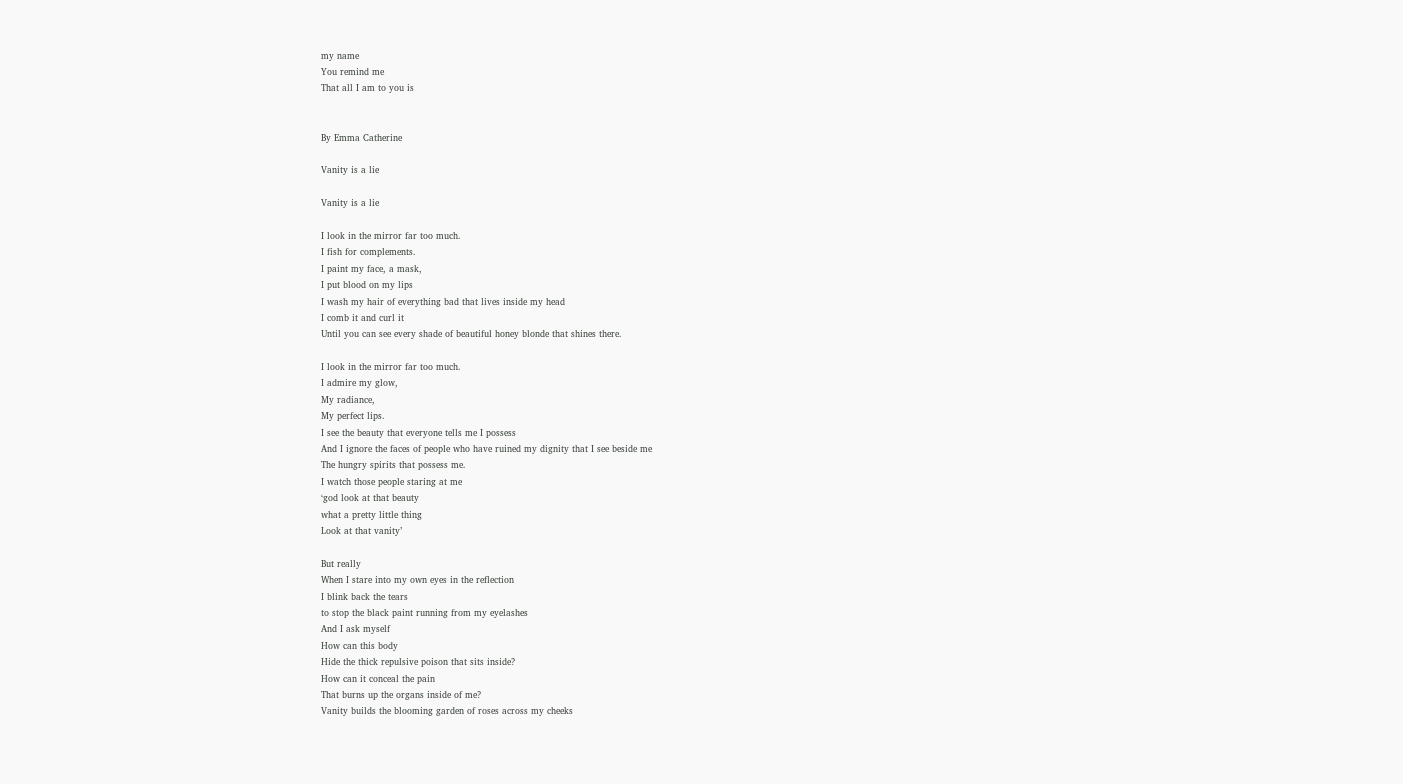my name
You remind me
That all I am to you is


By Emma Catherine

Vanity is a lie

Vanity is a lie

I look in the mirror far too much.
I fish for complements.
I paint my face, a mask,
I put blood on my lips
I wash my hair of everything bad that lives inside my head
I comb it and curl it
Until you can see every shade of beautiful honey blonde that shines there.

I look in the mirror far too much.
I admire my glow,
My radiance,
My perfect lips.
I see the beauty that everyone tells me I possess
And I ignore the faces of people who have ruined my dignity that I see beside me
The hungry spirits that possess me.
I watch those people staring at me
‘god look at that beauty
what a pretty little thing
Look at that vanity’

But really
When I stare into my own eyes in the reflection
I blink back the tears
to stop the black paint running from my eyelashes
And I ask myself
How can this body
Hide the thick repulsive poison that sits inside?
How can it conceal the pain
That burns up the organs inside of me?
Vanity builds the blooming garden of roses across my cheeks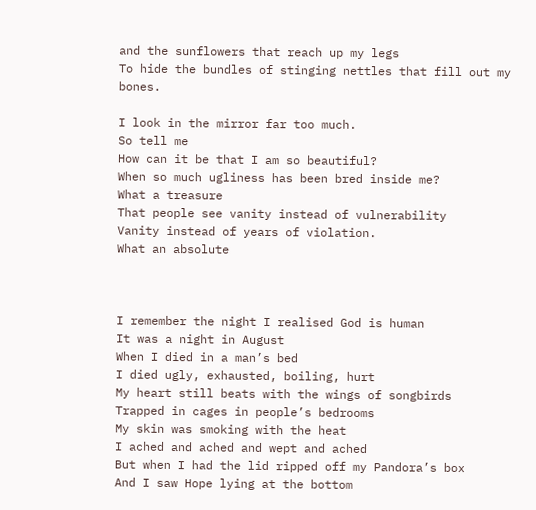and the sunflowers that reach up my legs
To hide the bundles of stinging nettles that fill out my bones.

I look in the mirror far too much.
So tell me
How can it be that I am so beautiful?
When so much ugliness has been bred inside me?
What a treasure
That people see vanity instead of vulnerability
Vanity instead of years of violation.
What an absolute



I remember the night I realised God is human
It was a night in August
When I died in a man’s bed
I died ugly, exhausted, boiling, hurt
My heart still beats with the wings of songbirds
Trapped in cages in people’s bedrooms
My skin was smoking with the heat
I ached and ached and wept and ached
But when I had the lid ripped off my Pandora’s box
And I saw Hope lying at the bottom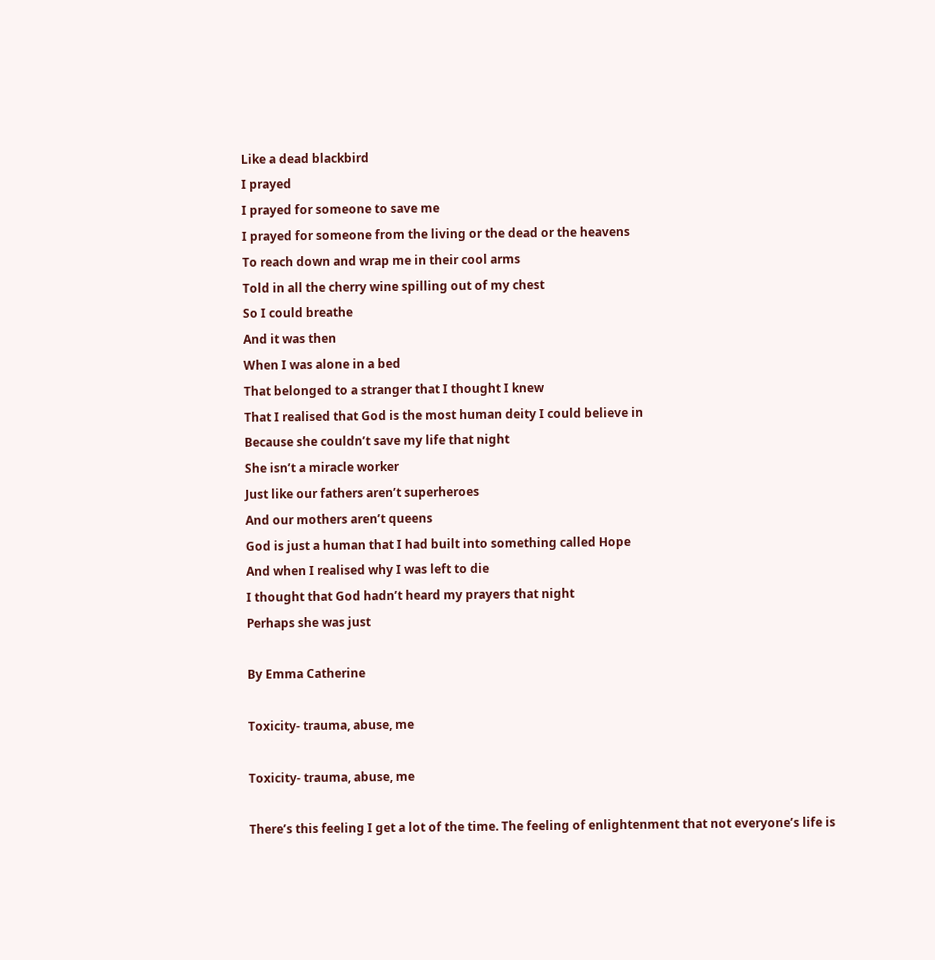Like a dead blackbird
I prayed
I prayed for someone to save me
I prayed for someone from the living or the dead or the heavens
To reach down and wrap me in their cool arms
Told in all the cherry wine spilling out of my chest
So I could breathe
And it was then
When I was alone in a bed
That belonged to a stranger that I thought I knew
That I realised that God is the most human deity I could believe in
Because she couldn’t save my life that night
She isn’t a miracle worker
Just like our fathers aren’t superheroes
And our mothers aren’t queens
God is just a human that I had built into something called Hope
And when I realised why I was left to die
I thought that God hadn’t heard my prayers that night
Perhaps she was just

By Emma Catherine

Toxicity- trauma, abuse, me

Toxicity- trauma, abuse, me

There’s this feeling I get a lot of the time. The feeling of enlightenment that not everyone’s life is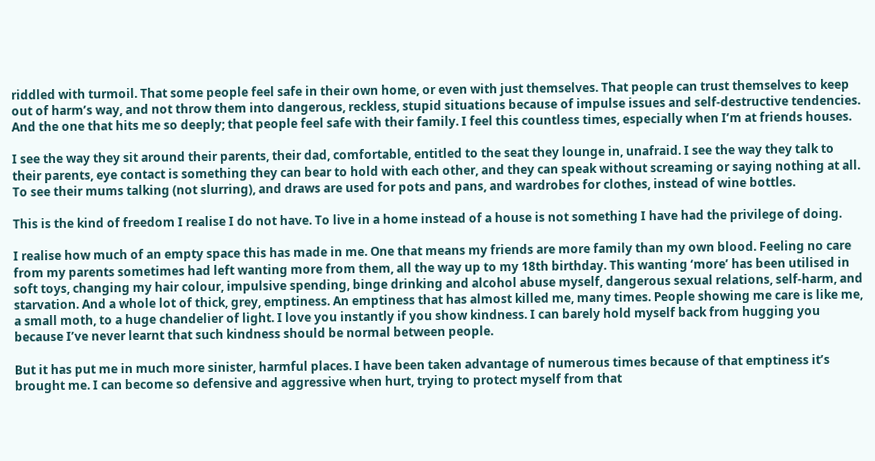riddled with turmoil. That some people feel safe in their own home, or even with just themselves. That people can trust themselves to keep out of harm’s way, and not throw them into dangerous, reckless, stupid situations because of impulse issues and self-destructive tendencies. And the one that hits me so deeply; that people feel safe with their family. I feel this countless times, especially when I’m at friends houses.

I see the way they sit around their parents, their dad, comfortable, entitled to the seat they lounge in, unafraid. I see the way they talk to their parents, eye contact is something they can bear to hold with each other, and they can speak without screaming or saying nothing at all. To see their mums talking (not slurring), and draws are used for pots and pans, and wardrobes for clothes, instead of wine bottles.

This is the kind of freedom I realise I do not have. To live in a home instead of a house is not something I have had the privilege of doing.

I realise how much of an empty space this has made in me. One that means my friends are more family than my own blood. Feeling no care from my parents sometimes had left wanting more from them, all the way up to my 18th birthday. This wanting ‘more’ has been utilised in soft toys, changing my hair colour, impulsive spending, binge drinking and alcohol abuse myself, dangerous sexual relations, self-harm, and starvation. And a whole lot of thick, grey, emptiness. An emptiness that has almost killed me, many times. People showing me care is like me, a small moth, to a huge chandelier of light. I love you instantly if you show kindness. I can barely hold myself back from hugging you because I’ve never learnt that such kindness should be normal between people.

But it has put me in much more sinister, harmful places. I have been taken advantage of numerous times because of that emptiness it’s brought me. I can become so defensive and aggressive when hurt, trying to protect myself from that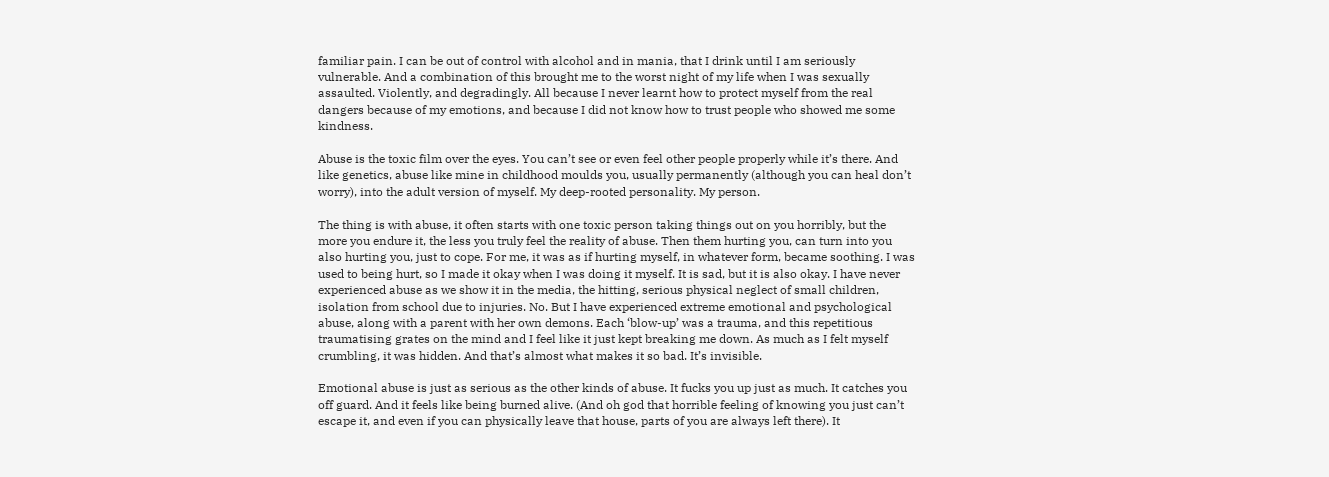familiar pain. I can be out of control with alcohol and in mania, that I drink until I am seriously vulnerable. And a combination of this brought me to the worst night of my life when I was sexually assaulted. Violently, and degradingly. All because I never learnt how to protect myself from the real dangers because of my emotions, and because I did not know how to trust people who showed me some kindness.

Abuse is the toxic film over the eyes. You can’t see or even feel other people properly while it’s there. And like genetics, abuse like mine in childhood moulds you, usually permanently (although you can heal don’t worry), into the adult version of myself. My deep-rooted personality. My person.

The thing is with abuse, it often starts with one toxic person taking things out on you horribly, but the more you endure it, the less you truly feel the reality of abuse. Then them hurting you, can turn into you also hurting you, just to cope. For me, it was as if hurting myself, in whatever form, became soothing. I was used to being hurt, so I made it okay when I was doing it myself. It is sad, but it is also okay. I have never experienced abuse as we show it in the media, the hitting, serious physical neglect of small children, isolation from school due to injuries. No. But I have experienced extreme emotional and psychological abuse, along with a parent with her own demons. Each ‘blow-up’ was a trauma, and this repetitious traumatising grates on the mind and I feel like it just kept breaking me down. As much as I felt myself crumbling, it was hidden. And that’s almost what makes it so bad. It’s invisible.

Emotional abuse is just as serious as the other kinds of abuse. It fucks you up just as much. It catches you off guard. And it feels like being burned alive. (And oh god that horrible feeling of knowing you just can’t escape it, and even if you can physically leave that house, parts of you are always left there). It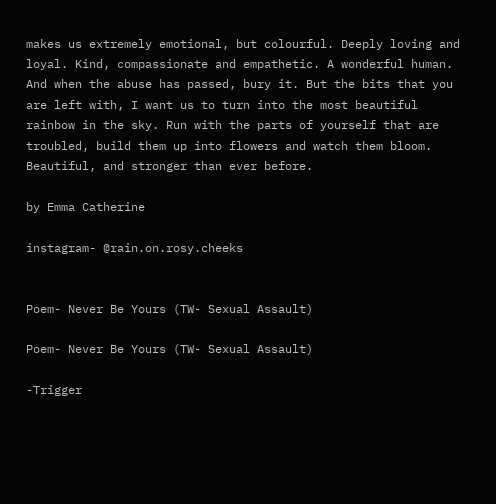makes us extremely emotional, but colourful. Deeply loving and loyal. Kind, compassionate and empathetic. A wonderful human. And when the abuse has passed, bury it. But the bits that you are left with, I want us to turn into the most beautiful rainbow in the sky. Run with the parts of yourself that are troubled, build them up into flowers and watch them bloom. Beautiful, and stronger than ever before.

by Emma Catherine

instagram- @rain.on.rosy.cheeks


Poem- Never Be Yours (TW- Sexual Assault)

Poem- Never Be Yours (TW- Sexual Assault)

-Trigger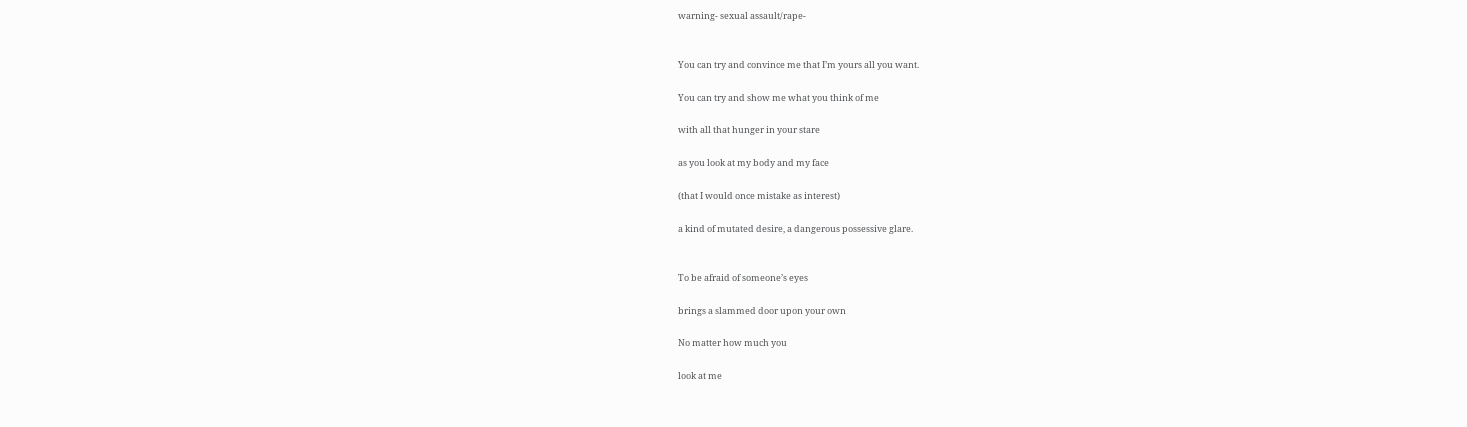warning- sexual assault/rape-


You can try and convince me that I’m yours all you want.

You can try and show me what you think of me

with all that hunger in your stare

as you look at my body and my face

(that I would once mistake as interest)

a kind of mutated desire, a dangerous possessive glare.


To be afraid of someone’s eyes

brings a slammed door upon your own

No matter how much you

look at me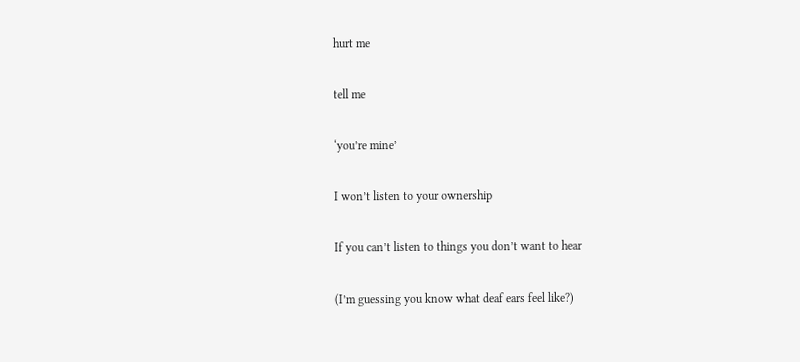hurt me

tell me

‘you’re mine’

I won’t listen to your ownership

If you can’t listen to things you don’t want to hear

(I’m guessing you know what deaf ears feel like?)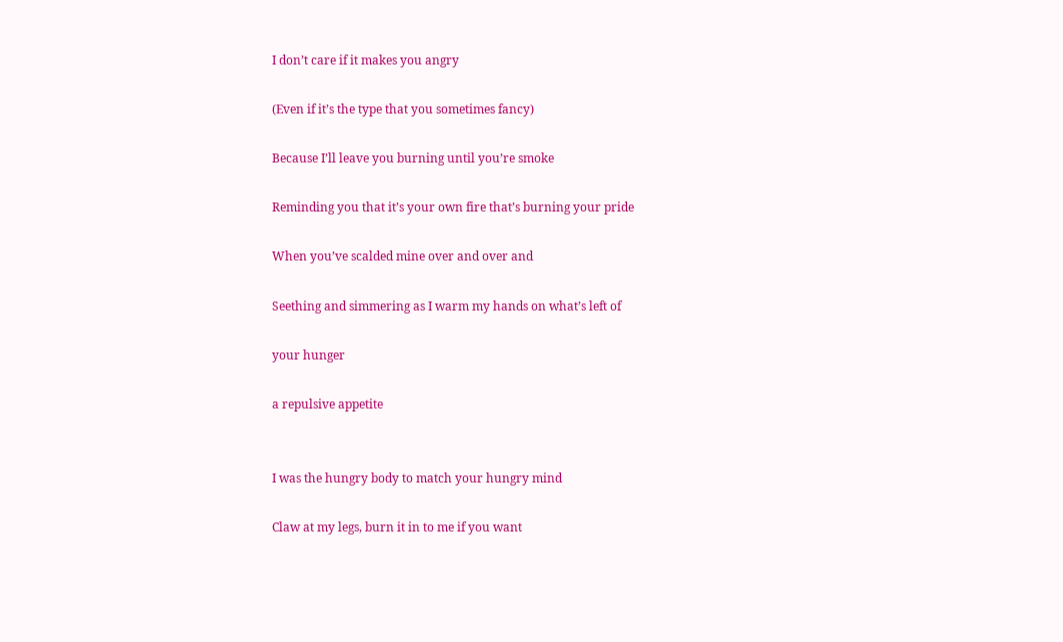I don’t care if it makes you angry

(Even if it’s the type that you sometimes fancy)

Because I’ll leave you burning until you’re smoke

Reminding you that it’s your own fire that’s burning your pride

When you’ve scalded mine over and over and

Seething and simmering as I warm my hands on what’s left of

your hunger

a repulsive appetite


I was the hungry body to match your hungry mind

Claw at my legs, burn it in to me if you want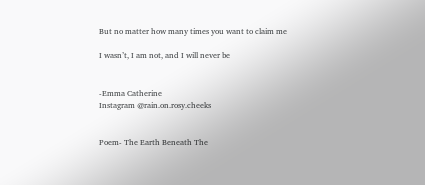But no matter how many times you want to claim me

I wasn’t, I am not, and I will never be


-Emma Catherine
Instagram @rain.on.rosy.cheeks


Poem- The Earth Beneath The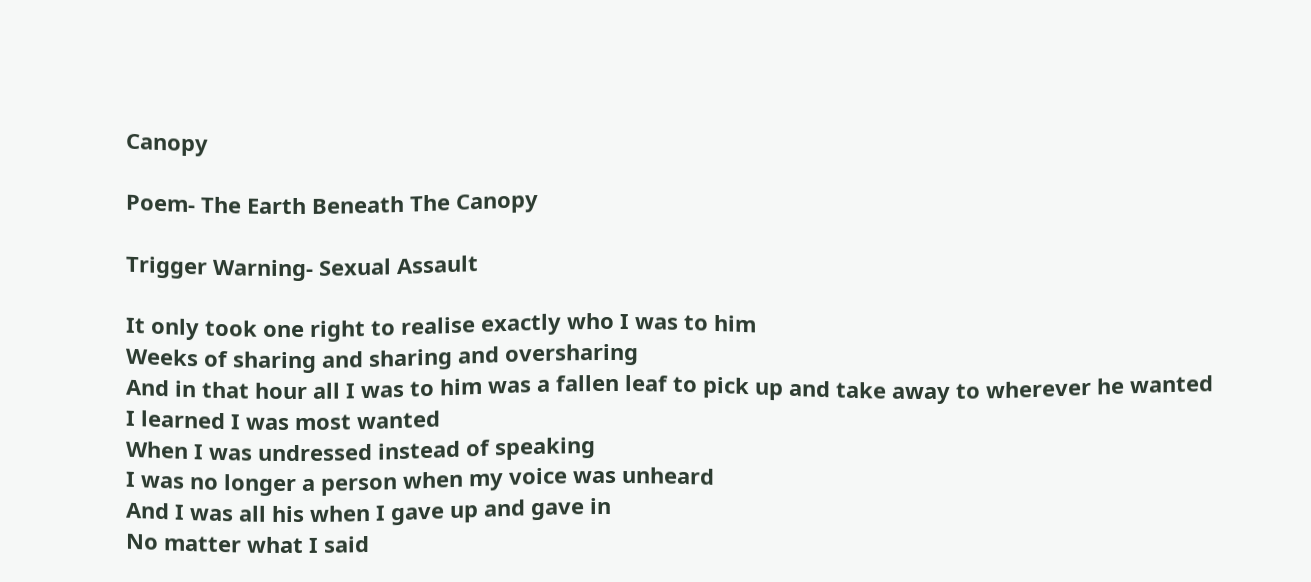Canopy

Poem- The Earth Beneath The Canopy

Trigger Warning- Sexual Assault

It only took one right to realise exactly who I was to him
Weeks of sharing and sharing and oversharing
And in that hour all I was to him was a fallen leaf to pick up and take away to wherever he wanted
I learned I was most wanted
When I was undressed instead of speaking
I was no longer a person when my voice was unheard
And I was all his when I gave up and gave in
No matter what I said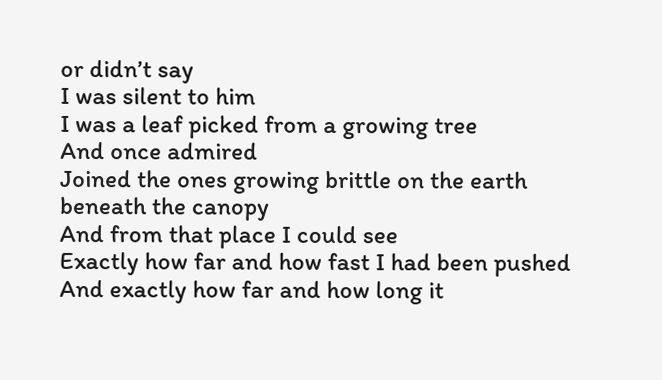or didn’t say
I was silent to him
I was a leaf picked from a growing tree
And once admired
Joined the ones growing brittle on the earth beneath the canopy
And from that place I could see
Exactly how far and how fast I had been pushed
And exactly how far and how long it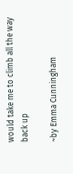would take me to climb all the way back up

~by Emma Cunningham